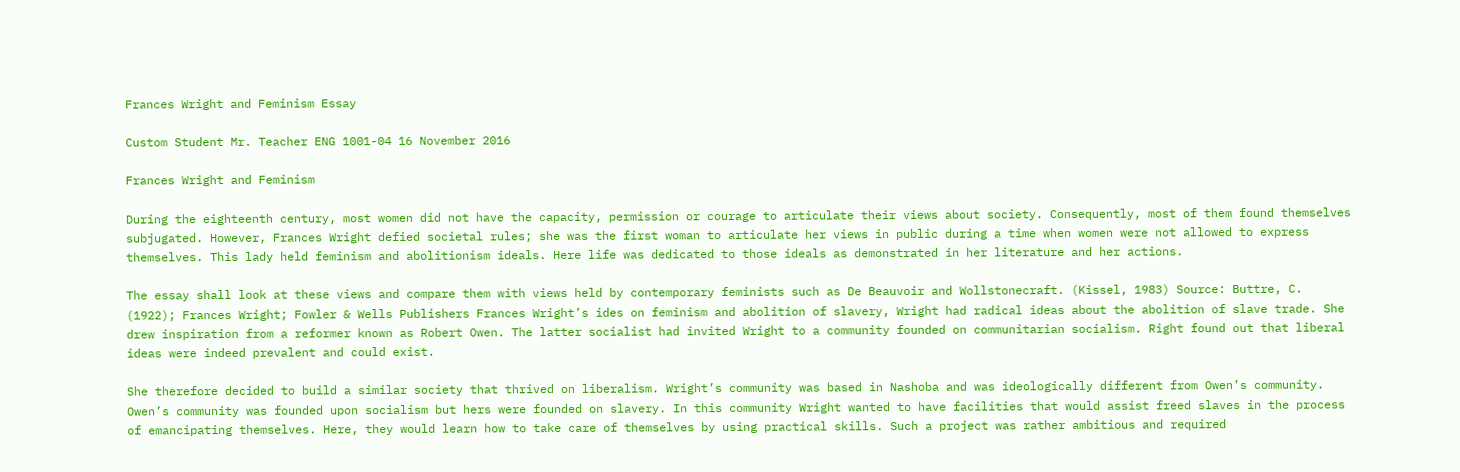Frances Wright and Feminism Essay

Custom Student Mr. Teacher ENG 1001-04 16 November 2016

Frances Wright and Feminism

During the eighteenth century, most women did not have the capacity, permission or courage to articulate their views about society. Consequently, most of them found themselves subjugated. However, Frances Wright defied societal rules; she was the first woman to articulate her views in public during a time when women were not allowed to express themselves. This lady held feminism and abolitionism ideals. Here life was dedicated to those ideals as demonstrated in her literature and her actions.

The essay shall look at these views and compare them with views held by contemporary feminists such as De Beauvoir and Wollstonecraft. (Kissel, 1983) Source: Buttre, C. (1922); Frances Wright; Fowler & Wells Publishers Frances Wright’s ides on feminism and abolition of slavery, Wright had radical ideas about the abolition of slave trade. She drew inspiration from a reformer known as Robert Owen. The latter socialist had invited Wright to a community founded on communitarian socialism. Right found out that liberal ideas were indeed prevalent and could exist.

She therefore decided to build a similar society that thrived on liberalism. Wright’s community was based in Nashoba and was ideologically different from Owen’s community. Owen’s community was founded upon socialism but hers were founded on slavery. In this community Wright wanted to have facilities that would assist freed slaves in the process of emancipating themselves. Here, they would learn how to take care of themselves by using practical skills. Such a project was rather ambitious and required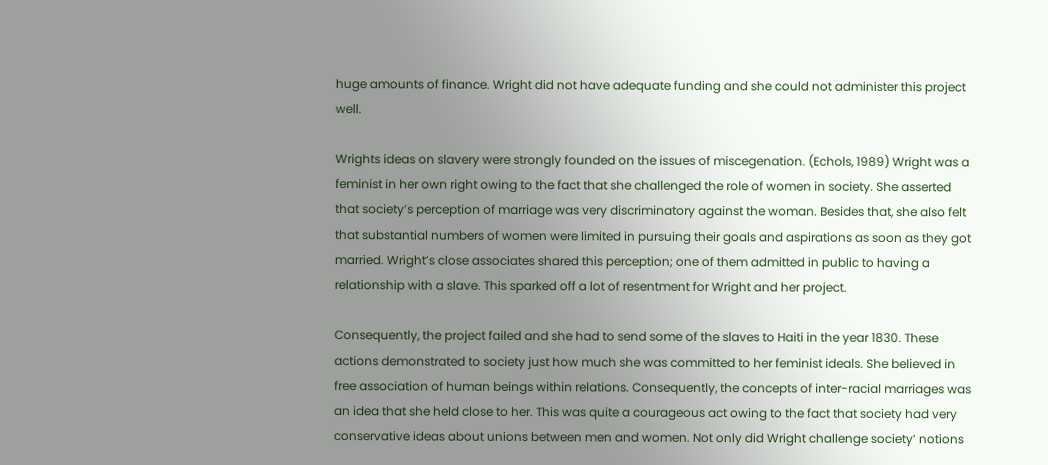huge amounts of finance. Wright did not have adequate funding and she could not administer this project well.

Wrights ideas on slavery were strongly founded on the issues of miscegenation. (Echols, 1989) Wright was a feminist in her own right owing to the fact that she challenged the role of women in society. She asserted that society’s perception of marriage was very discriminatory against the woman. Besides that, she also felt that substantial numbers of women were limited in pursuing their goals and aspirations as soon as they got married. Wright’s close associates shared this perception; one of them admitted in public to having a relationship with a slave. This sparked off a lot of resentment for Wright and her project.

Consequently, the project failed and she had to send some of the slaves to Haiti in the year 1830. These actions demonstrated to society just how much she was committed to her feminist ideals. She believed in free association of human beings within relations. Consequently, the concepts of inter-racial marriages was an idea that she held close to her. This was quite a courageous act owing to the fact that society had very conservative ideas about unions between men and women. Not only did Wright challenge society’ notions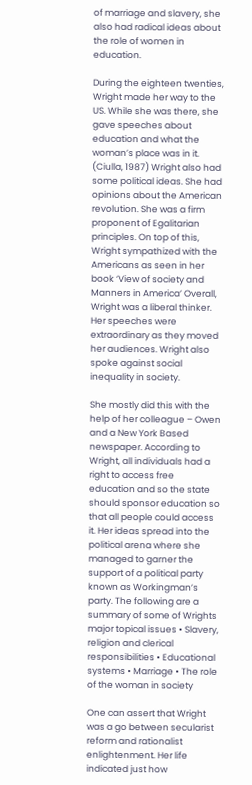of marriage and slavery, she also had radical ideas about the role of women in education.

During the eighteen twenties, Wright made her way to the US. While she was there, she gave speeches about education and what the woman’s place was in it. (Ciulla, 1987) Wright also had some political ideas. She had opinions about the American revolution. She was a firm proponent of Egalitarian principles. On top of this, Wright sympathized with the Americans as seen in her book ‘View of society and Manners in America’ Overall, Wright was a liberal thinker. Her speeches were extraordinary as they moved her audiences. Wright also spoke against social inequality in society.

She mostly did this with the help of her colleague – Owen and a New York Based newspaper. According to Wright, all individuals had a right to access free education and so the state should sponsor education so that all people could access it. Her ideas spread into the political arena where she managed to garner the support of a political party known as Workingman’s party. The following are a summary of some of Wrights major topical issues • Slavery, religion and clerical responsibilities • Educational systems • Marriage • The role of the woman in society

One can assert that Wright was a go between secularist reform and rationalist enlightenment. Her life indicated just how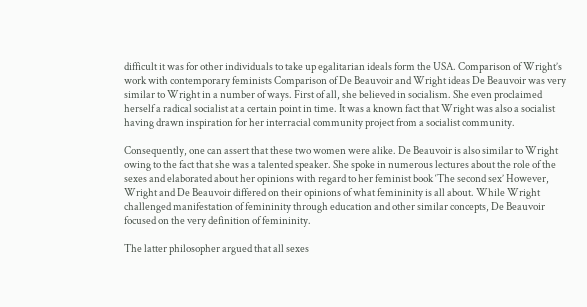difficult it was for other individuals to take up egalitarian ideals form the USA. Comparison of Wright’s work with contemporary feminists Comparison of De Beauvoir and Wright ideas De Beauvoir was very similar to Wright in a number of ways. First of all, she believed in socialism. She even proclaimed herself a radical socialist at a certain point in time. It was a known fact that Wright was also a socialist having drawn inspiration for her interracial community project from a socialist community.

Consequently, one can assert that these two women were alike. De Beauvoir is also similar to Wright owing to the fact that she was a talented speaker. She spoke in numerous lectures about the role of the sexes and elaborated about her opinions with regard to her feminist book ‘The second sex’ However, Wright and De Beauvoir differed on their opinions of what femininity is all about. While Wright challenged manifestation of femininity through education and other similar concepts, De Beauvoir focused on the very definition of femininity.

The latter philosopher argued that all sexes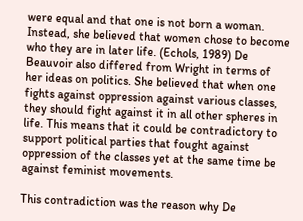were equal and that one is not born a woman. Instead, she believed that women chose to become who they are in later life. (Echols, 1989) De Beauvoir also differed from Wright in terms of her ideas on politics. She believed that when one fights against oppression against various classes, they should fight against it in all other spheres in life. This means that it could be contradictory to support political parties that fought against oppression of the classes yet at the same time be against feminist movements.

This contradiction was the reason why De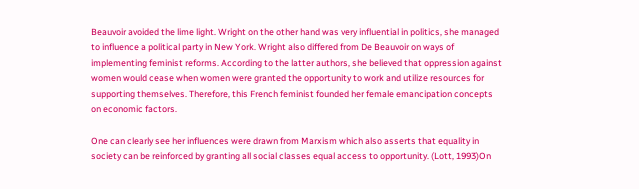Beauvoir avoided the lime light. Wright on the other hand was very influential in politics, she managed to influence a political party in New York. Wright also differed from De Beauvoir on ways of implementing feminist reforms. According to the latter authors, she believed that oppression against women would cease when women were granted the opportunity to work and utilize resources for supporting themselves. Therefore, this French feminist founded her female emancipation concepts on economic factors.

One can clearly see her influences were drawn from Marxism which also asserts that equality in society can be reinforced by granting all social classes equal access to opportunity. (Lott, 1993)On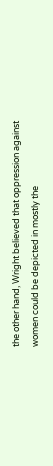the other hand, Wright believed that oppression against women could be depicted in mostly the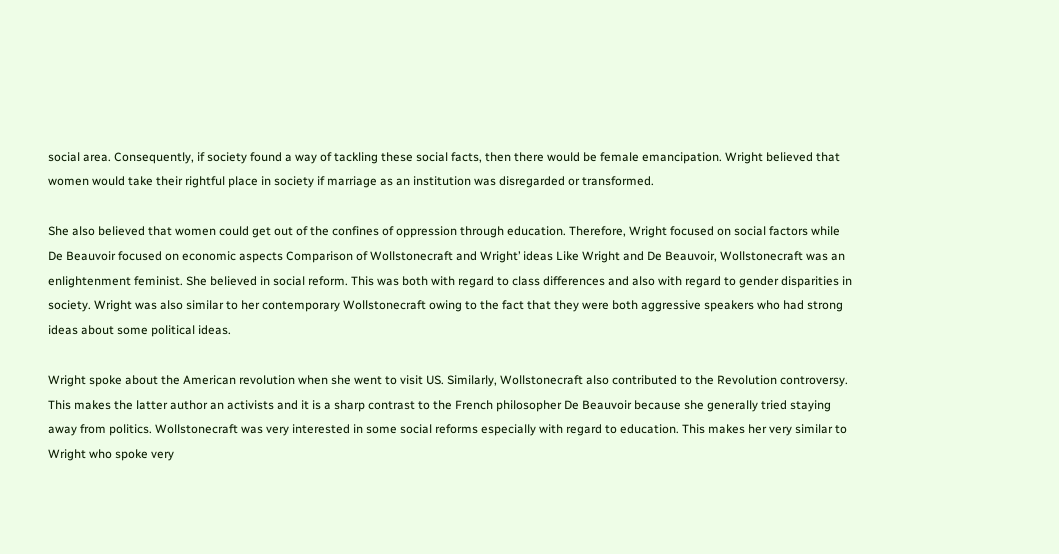social area. Consequently, if society found a way of tackling these social facts, then there would be female emancipation. Wright believed that women would take their rightful place in society if marriage as an institution was disregarded or transformed.

She also believed that women could get out of the confines of oppression through education. Therefore, Wright focused on social factors while De Beauvoir focused on economic aspects Comparison of Wollstonecraft and Wright’ ideas Like Wright and De Beauvoir, Wollstonecraft was an enlightenment feminist. She believed in social reform. This was both with regard to class differences and also with regard to gender disparities in society. Wright was also similar to her contemporary Wollstonecraft owing to the fact that they were both aggressive speakers who had strong ideas about some political ideas.

Wright spoke about the American revolution when she went to visit US. Similarly, Wollstonecraft also contributed to the Revolution controversy. This makes the latter author an activists and it is a sharp contrast to the French philosopher De Beauvoir because she generally tried staying away from politics. Wollstonecraft was very interested in some social reforms especially with regard to education. This makes her very similar to Wright who spoke very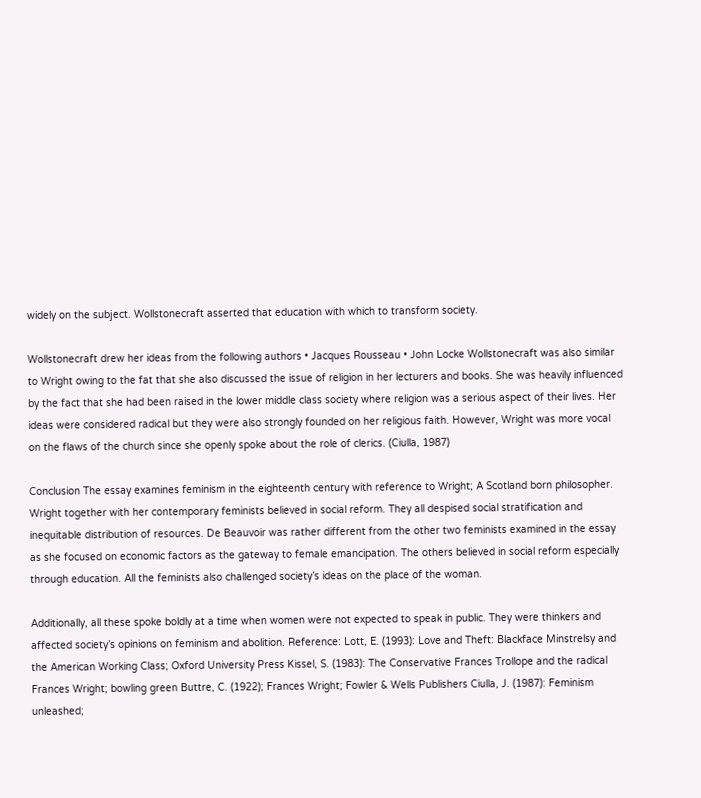widely on the subject. Wollstonecraft asserted that education with which to transform society.

Wollstonecraft drew her ideas from the following authors • Jacques Rousseau • John Locke Wollstonecraft was also similar to Wright owing to the fat that she also discussed the issue of religion in her lecturers and books. She was heavily influenced by the fact that she had been raised in the lower middle class society where religion was a serious aspect of their lives. Her ideas were considered radical but they were also strongly founded on her religious faith. However, Wright was more vocal on the flaws of the church since she openly spoke about the role of clerics. (Ciulla, 1987)

Conclusion The essay examines feminism in the eighteenth century with reference to Wright; A Scotland born philosopher. Wright together with her contemporary feminists believed in social reform. They all despised social stratification and inequitable distribution of resources. De Beauvoir was rather different from the other two feminists examined in the essay as she focused on economic factors as the gateway to female emancipation. The others believed in social reform especially through education. All the feminists also challenged society’s ideas on the place of the woman.

Additionally, all these spoke boldly at a time when women were not expected to speak in public. They were thinkers and affected society’s opinions on feminism and abolition. Reference: Lott, E. (1993): Love and Theft: Blackface Minstrelsy and the American Working Class; Oxford University Press Kissel, S. (1983): The Conservative Frances Trollope and the radical Frances Wright; bowling green Buttre, C. (1922); Frances Wright; Fowler & Wells Publishers Ciulla, J. (1987): Feminism unleashed;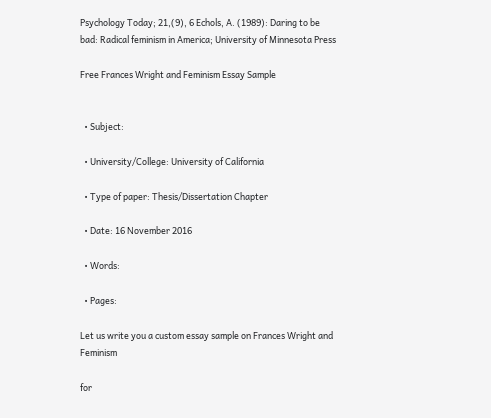Psychology Today; 21,(9), 6 Echols, A. (1989): Daring to be bad: Radical feminism in America; University of Minnesota Press

Free Frances Wright and Feminism Essay Sample


  • Subject:

  • University/College: University of California

  • Type of paper: Thesis/Dissertation Chapter

  • Date: 16 November 2016

  • Words:

  • Pages:

Let us write you a custom essay sample on Frances Wright and Feminism

for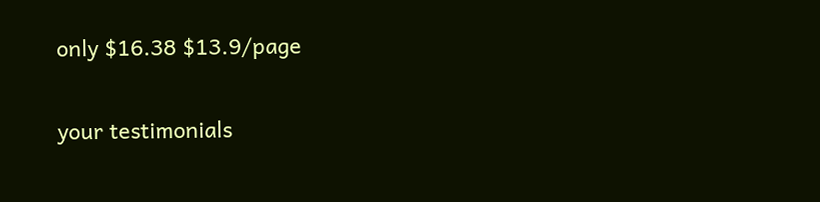only $16.38 $13.9/page

your testimonials